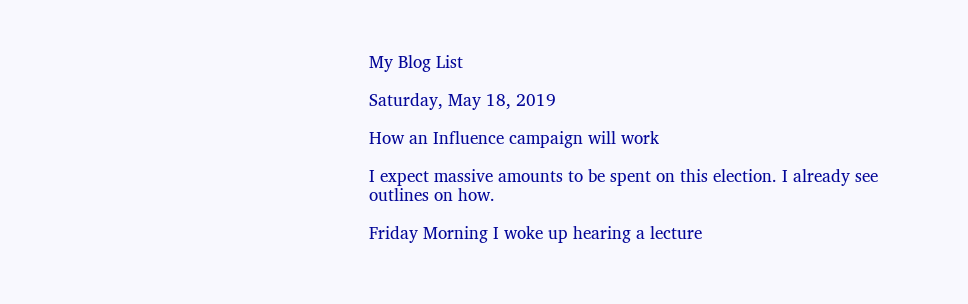My Blog List

Saturday, May 18, 2019

How an Influence campaign will work

I expect massive amounts to be spent on this election. I already see outlines on how.

Friday Morning I woke up hearing a lecture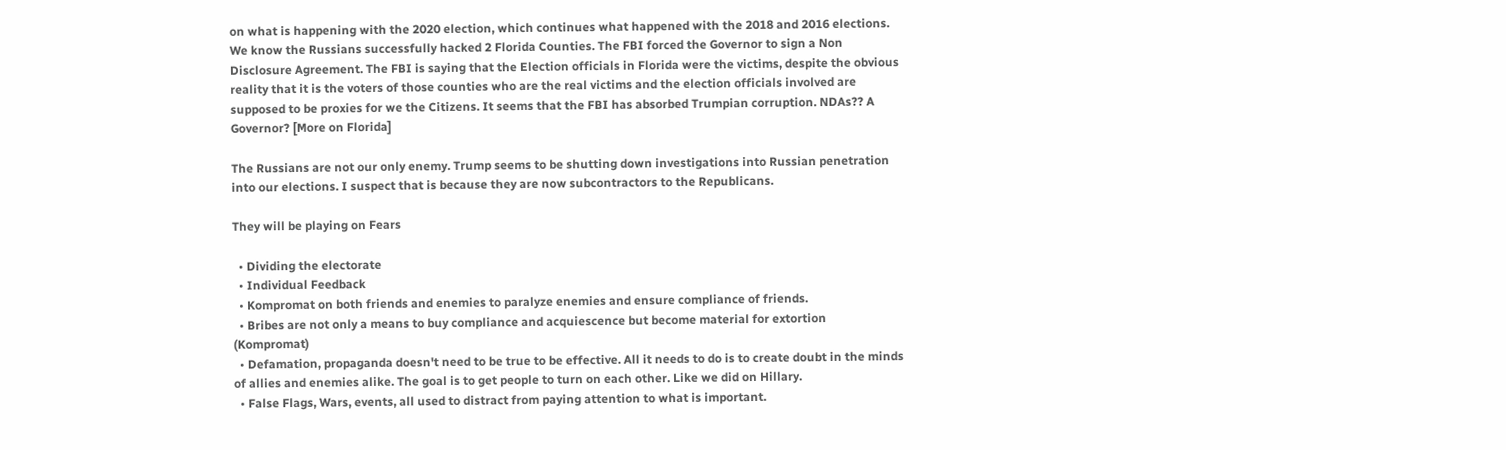on what is happening with the 2020 election, which continues what happened with the 2018 and 2016 elections. We know the Russians successfully hacked 2 Florida Counties. The FBI forced the Governor to sign a Non Disclosure Agreement. The FBI is saying that the Election officials in Florida were the victims, despite the obvious reality that it is the voters of those counties who are the real victims and the election officials involved are supposed to be proxies for we the Citizens. It seems that the FBI has absorbed Trumpian corruption. NDAs?? A Governor? [More on Florida]

The Russians are not our only enemy. Trump seems to be shutting down investigations into Russian penetration into our elections. I suspect that is because they are now subcontractors to the Republicans.

They will be playing on Fears

  • Dividing the electorate
  • Individual Feedback
  • Kompromat on both friends and enemies to paralyze enemies and ensure compliance of friends.
  • Bribes are not only a means to buy compliance and acquiescence but become material for extortion (Kompromat)
  • Defamation, propaganda doesn't need to be true to be effective. All it needs to do is to create doubt in the minds of allies and enemies alike. The goal is to get people to turn on each other. Like we did on Hillary.
  • False Flags, Wars, events, all used to distract from paying attention to what is important.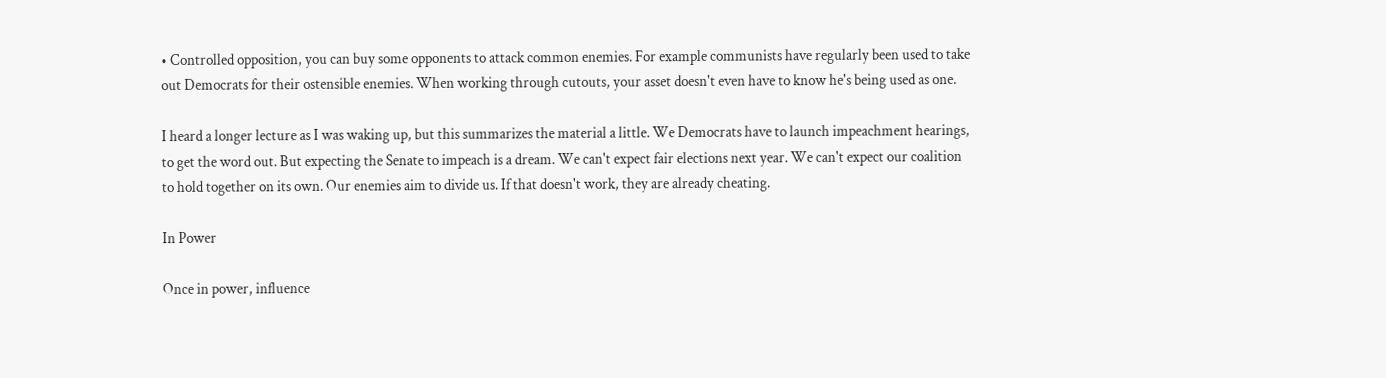• Controlled opposition, you can buy some opponents to attack common enemies. For example communists have regularly been used to take out Democrats for their ostensible enemies. When working through cutouts, your asset doesn't even have to know he's being used as one.

I heard a longer lecture as I was waking up, but this summarizes the material a little. We Democrats have to launch impeachment hearings, to get the word out. But expecting the Senate to impeach is a dream. We can't expect fair elections next year. We can't expect our coalition to hold together on its own. Our enemies aim to divide us. If that doesn't work, they are already cheating.

In Power

Once in power, influence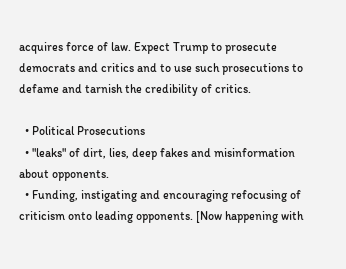acquires force of law. Expect Trump to prosecute democrats and critics and to use such prosecutions to defame and tarnish the credibility of critics.

  • Political Prosecutions
  • "leaks" of dirt, lies, deep fakes and misinformation about opponents.
  • Funding, instigating and encouraging refocusing of criticism onto leading opponents. [Now happening with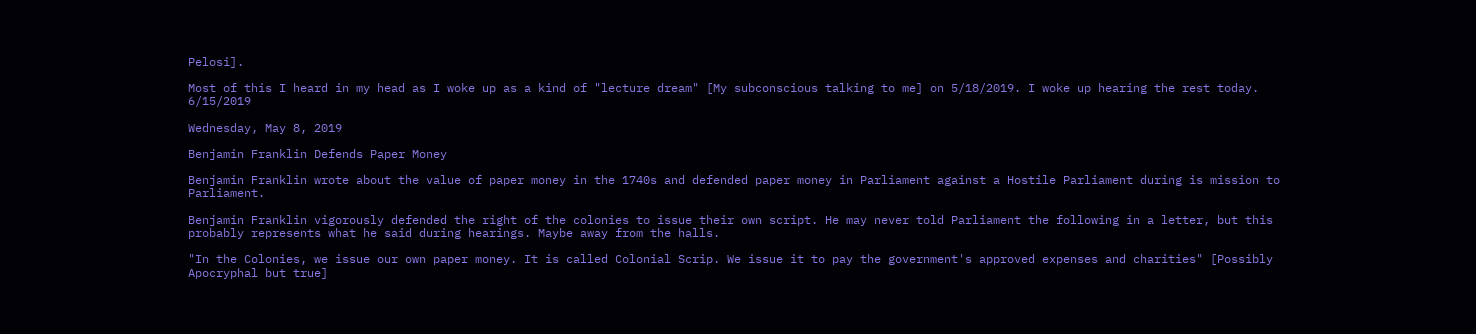Pelosi].

Most of this I heard in my head as I woke up as a kind of "lecture dream" [My subconscious talking to me] on 5/18/2019. I woke up hearing the rest today. 6/15/2019

Wednesday, May 8, 2019

Benjamin Franklin Defends Paper Money

Benjamin Franklin wrote about the value of paper money in the 1740s and defended paper money in Parliament against a Hostile Parliament during is mission to Parliament.

Benjamin Franklin vigorously defended the right of the colonies to issue their own script. He may never told Parliament the following in a letter, but this probably represents what he said during hearings. Maybe away from the halls.

"In the Colonies, we issue our own paper money. It is called Colonial Scrip. We issue it to pay the government's approved expenses and charities" [Possibly Apocryphal but true]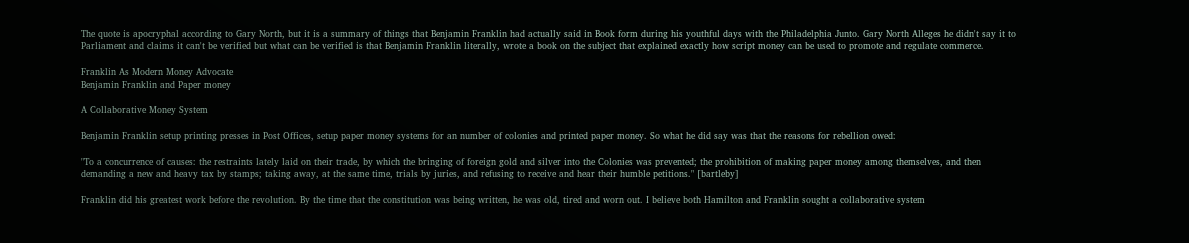The quote is apocryphal according to Gary North, but it is a summary of things that Benjamin Franklin had actually said in Book form during his youthful days with the Philadelphia Junto. Gary North Alleges he didn't say it to Parliament and claims it can't be verified but what can be verified is that Benjamin Franklin literally, wrote a book on the subject that explained exactly how script money can be used to promote and regulate commerce.

Franklin As Modern Money Advocate
Benjamin Franklin and Paper money

A Collaborative Money System

Benjamin Franklin setup printing presses in Post Offices, setup paper money systems for an number of colonies and printed paper money. So what he did say was that the reasons for rebellion owed:

"To a concurrence of causes: the restraints lately laid on their trade, by which the bringing of foreign gold and silver into the Colonies was prevented; the prohibition of making paper money among themselves, and then demanding a new and heavy tax by stamps; taking away, at the same time, trials by juries, and refusing to receive and hear their humble petitions." [bartleby]

Franklin did his greatest work before the revolution. By the time that the constitution was being written, he was old, tired and worn out. I believe both Hamilton and Franklin sought a collaborative system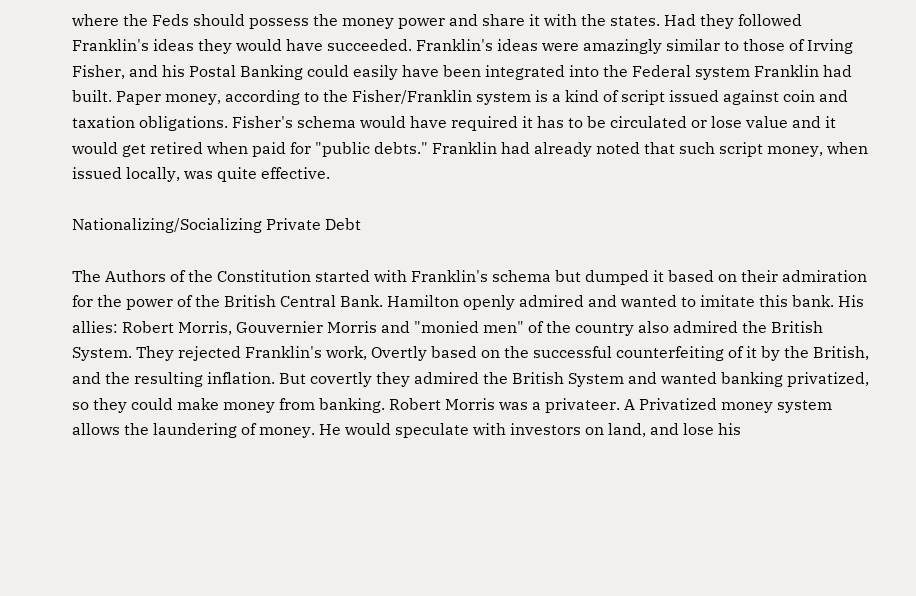where the Feds should possess the money power and share it with the states. Had they followed Franklin's ideas they would have succeeded. Franklin's ideas were amazingly similar to those of Irving Fisher, and his Postal Banking could easily have been integrated into the Federal system Franklin had built. Paper money, according to the Fisher/Franklin system is a kind of script issued against coin and taxation obligations. Fisher's schema would have required it has to be circulated or lose value and it would get retired when paid for "public debts." Franklin had already noted that such script money, when issued locally, was quite effective.

Nationalizing/Socializing Private Debt

The Authors of the Constitution started with Franklin's schema but dumped it based on their admiration for the power of the British Central Bank. Hamilton openly admired and wanted to imitate this bank. His allies: Robert Morris, Gouvernier Morris and "monied men" of the country also admired the British System. They rejected Franklin's work, Overtly based on the successful counterfeiting of it by the British, and the resulting inflation. But covertly they admired the British System and wanted banking privatized, so they could make money from banking. Robert Morris was a privateer. A Privatized money system allows the laundering of money. He would speculate with investors on land, and lose his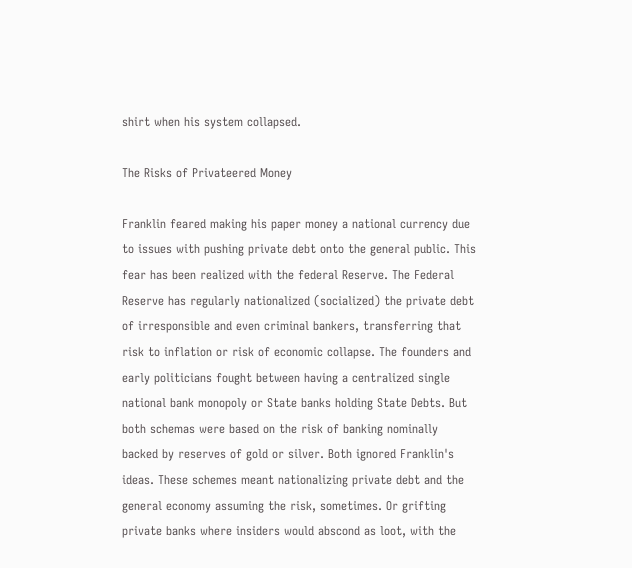shirt when his system collapsed.

The Risks of Privateered Money

Franklin feared making his paper money a national currency due to issues with pushing private debt onto the general public. This fear has been realized with the federal Reserve. The Federal Reserve has regularly nationalized (socialized) the private debt of irresponsible and even criminal bankers, transferring that risk to inflation or risk of economic collapse. The founders and early politicians fought between having a centralized single national bank monopoly or State banks holding State Debts. But both schemas were based on the risk of banking nominally backed by reserves of gold or silver. Both ignored Franklin's ideas. These schemes meant nationalizing private debt and the general economy assuming the risk, sometimes. Or grifting private banks where insiders would abscond as loot, with the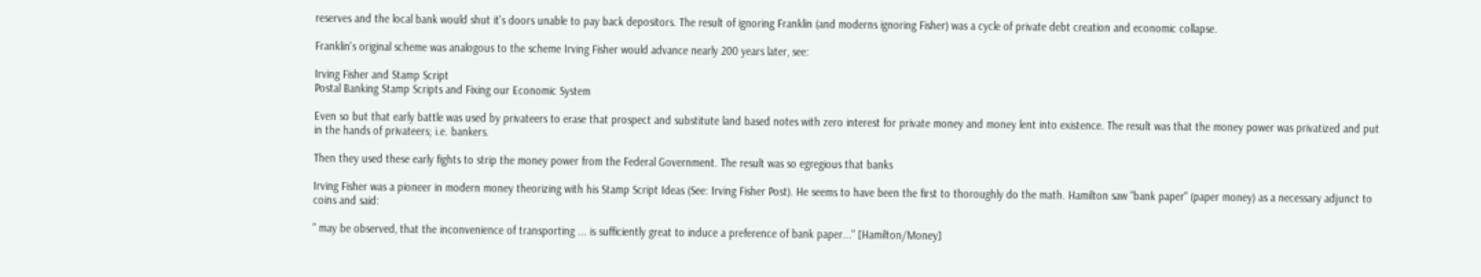reserves and the local bank would shut it's doors unable to pay back depositors. The result of ignoring Franklin (and moderns ignoring Fisher) was a cycle of private debt creation and economic collapse.

Franklin's original scheme was analogous to the scheme Irving Fisher would advance nearly 200 years later, see:

Irving Fisher and Stamp Script
Postal Banking Stamp Scripts and Fixing our Economic System

Even so but that early battle was used by privateers to erase that prospect and substitute land based notes with zero interest for private money and money lent into existence. The result was that the money power was privatized and put in the hands of privateers; i.e. bankers.

Then they used these early fights to strip the money power from the Federal Government. The result was so egregious that banks

Irving Fisher was a pioneer in modern money theorizing with his Stamp Script Ideas (See: Irving Fisher Post). He seems to have been the first to thoroughly do the math. Hamilton saw "bank paper" (paper money) as a necessary adjunct to coins and said:

" may be observed, that the inconvenience of transporting ... is sufficiently great to induce a preference of bank paper..." [Hamilton/Money]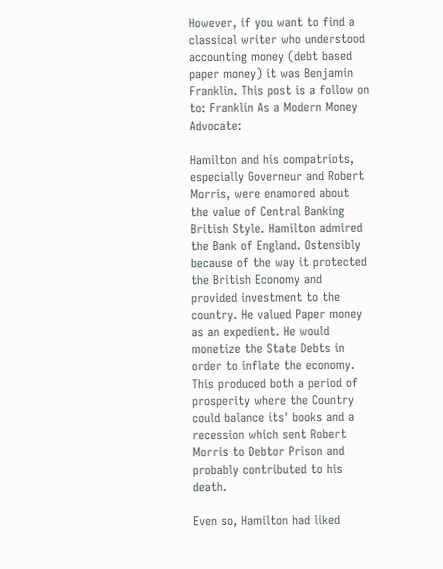However, if you want to find a classical writer who understood accounting money (debt based paper money) it was Benjamin Franklin. This post is a follow on to: Franklin As a Modern Money Advocate:

Hamilton and his compatriots, especially Governeur and Robert Morris, were enamored about the value of Central Banking British Style. Hamilton admired the Bank of England. Ostensibly because of the way it protected the British Economy and provided investment to the country. He valued Paper money as an expedient. He would monetize the State Debts in order to inflate the economy. This produced both a period of prosperity where the Country could balance its' books and a recession which sent Robert Morris to Debtor Prison and probably contributed to his death.

Even so, Hamilton had liked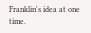Franklin's idea at one time.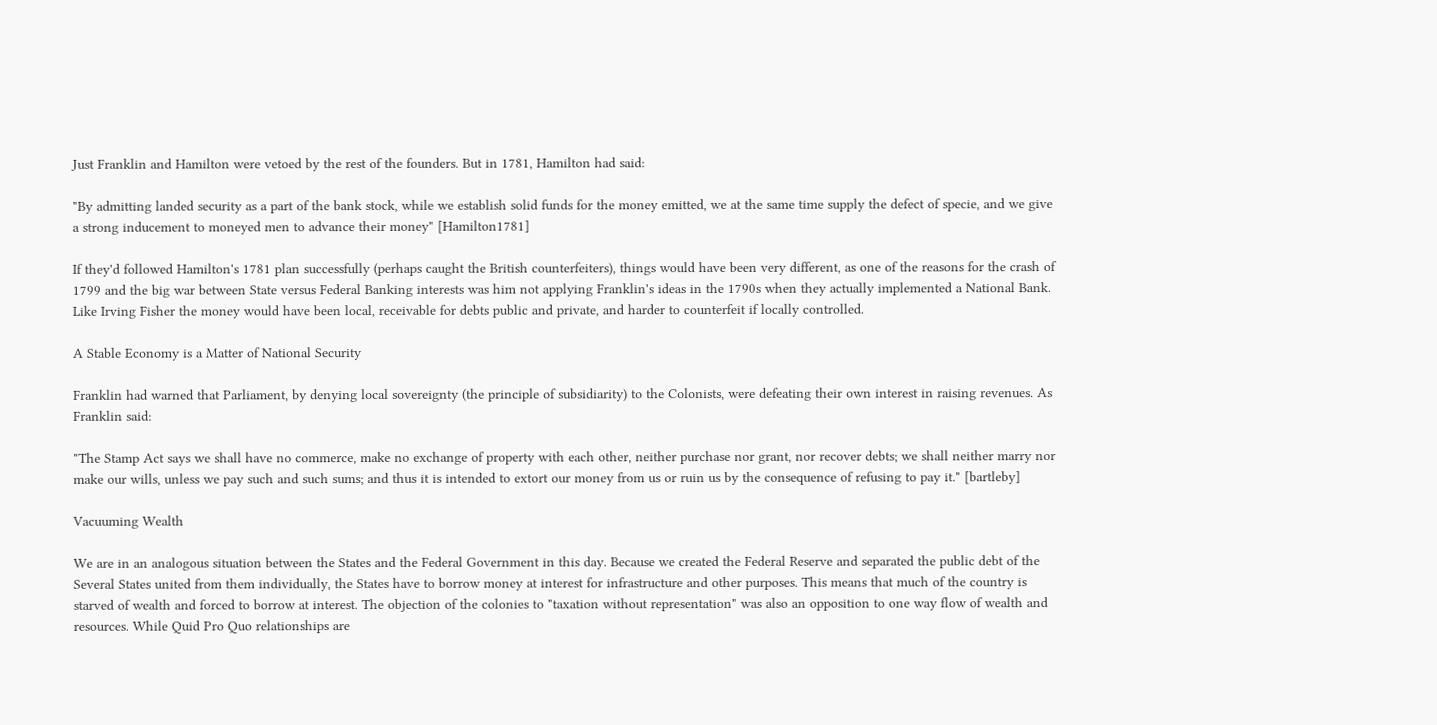Just Franklin and Hamilton were vetoed by the rest of the founders. But in 1781, Hamilton had said:

"By admitting landed security as a part of the bank stock, while we establish solid funds for the money emitted, we at the same time supply the defect of specie, and we give a strong inducement to moneyed men to advance their money" [Hamilton1781]

If they'd followed Hamilton's 1781 plan successfully (perhaps caught the British counterfeiters), things would have been very different, as one of the reasons for the crash of 1799 and the big war between State versus Federal Banking interests was him not applying Franklin's ideas in the 1790s when they actually implemented a National Bank. Like Irving Fisher the money would have been local, receivable for debts public and private, and harder to counterfeit if locally controlled.

A Stable Economy is a Matter of National Security

Franklin had warned that Parliament, by denying local sovereignty (the principle of subsidiarity) to the Colonists, were defeating their own interest in raising revenues. As Franklin said:

"The Stamp Act says we shall have no commerce, make no exchange of property with each other, neither purchase nor grant, nor recover debts; we shall neither marry nor make our wills, unless we pay such and such sums; and thus it is intended to extort our money from us or ruin us by the consequence of refusing to pay it." [bartleby]

Vacuuming Wealth

We are in an analogous situation between the States and the Federal Government in this day. Because we created the Federal Reserve and separated the public debt of the Several States united from them individually, the States have to borrow money at interest for infrastructure and other purposes. This means that much of the country is starved of wealth and forced to borrow at interest. The objection of the colonies to "taxation without representation" was also an opposition to one way flow of wealth and resources. While Quid Pro Quo relationships are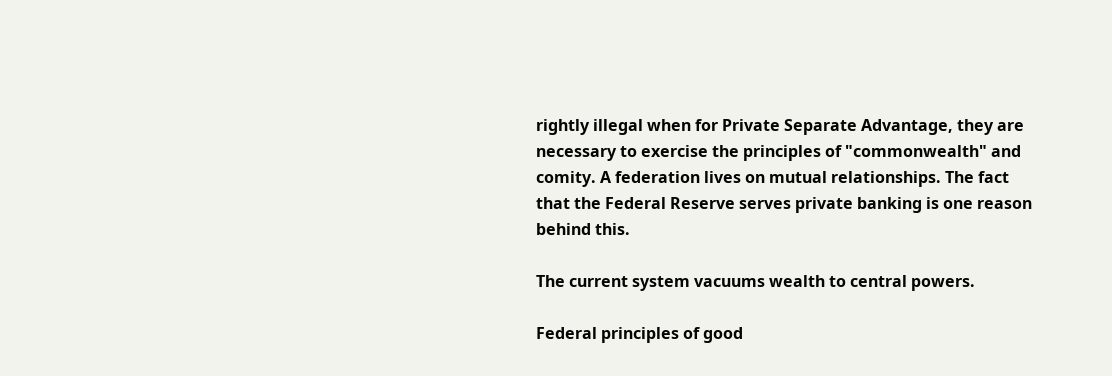rightly illegal when for Private Separate Advantage, they are necessary to exercise the principles of "commonwealth" and comity. A federation lives on mutual relationships. The fact that the Federal Reserve serves private banking is one reason behind this.

The current system vacuums wealth to central powers.

Federal principles of good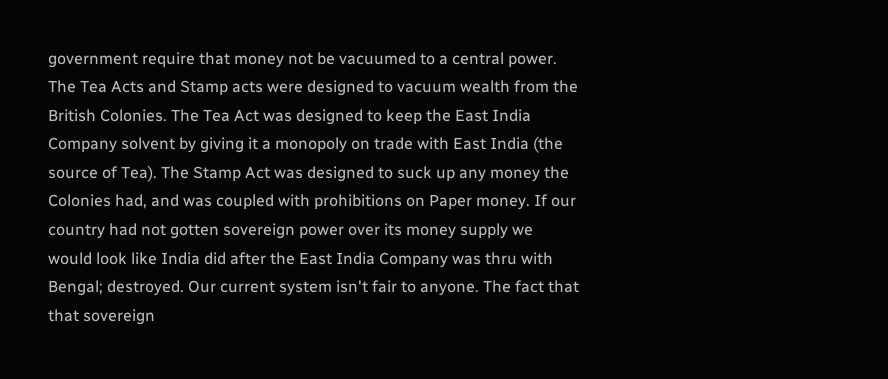government require that money not be vacuumed to a central power. The Tea Acts and Stamp acts were designed to vacuum wealth from the British Colonies. The Tea Act was designed to keep the East India Company solvent by giving it a monopoly on trade with East India (the source of Tea). The Stamp Act was designed to suck up any money the Colonies had, and was coupled with prohibitions on Paper money. If our country had not gotten sovereign power over its money supply we would look like India did after the East India Company was thru with Bengal; destroyed. Our current system isn't fair to anyone. The fact that that sovereign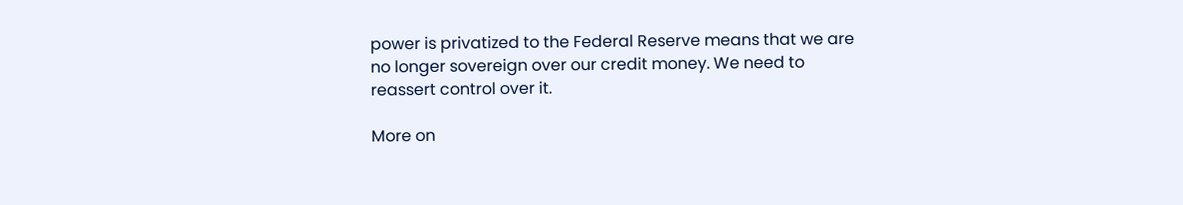power is privatized to the Federal Reserve means that we are no longer sovereign over our credit money. We need to reassert control over it.

More on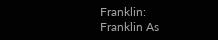Franklin:
Franklin As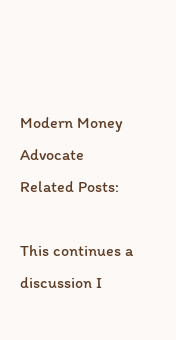Modern Money Advocate
Related Posts:

This continues a discussion I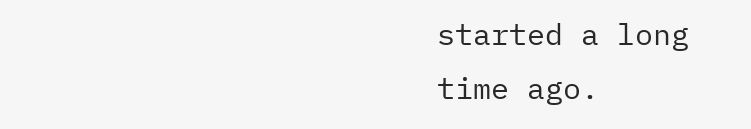started a long time ago.